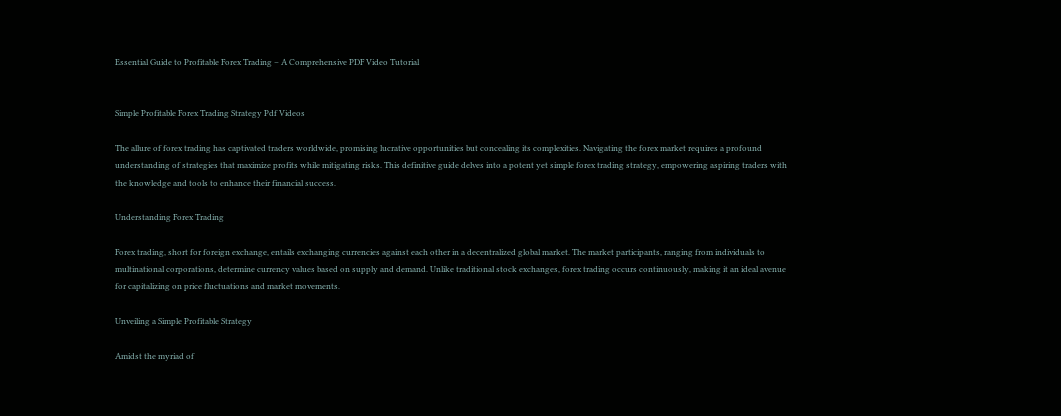Essential Guide to Profitable Forex Trading – A Comprehensive PDF Video Tutorial


Simple Profitable Forex Trading Strategy Pdf Videos

The allure of forex trading has captivated traders worldwide, promising lucrative opportunities but concealing its complexities. Navigating the forex market requires a profound understanding of strategies that maximize profits while mitigating risks. This definitive guide delves into a potent yet simple forex trading strategy, empowering aspiring traders with the knowledge and tools to enhance their financial success.

Understanding Forex Trading

Forex trading, short for foreign exchange, entails exchanging currencies against each other in a decentralized global market. The market participants, ranging from individuals to multinational corporations, determine currency values based on supply and demand. Unlike traditional stock exchanges, forex trading occurs continuously, making it an ideal avenue for capitalizing on price fluctuations and market movements.

Unveiling a Simple Profitable Strategy

Amidst the myriad of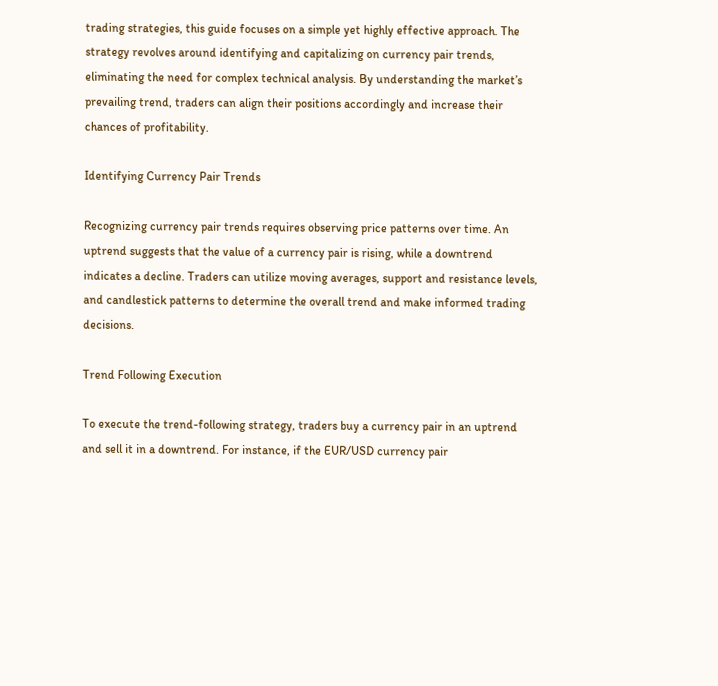trading strategies, this guide focuses on a simple yet highly effective approach. The strategy revolves around identifying and capitalizing on currency pair trends, eliminating the need for complex technical analysis. By understanding the market’s prevailing trend, traders can align their positions accordingly and increase their chances of profitability.

Identifying Currency Pair Trends

Recognizing currency pair trends requires observing price patterns over time. An uptrend suggests that the value of a currency pair is rising, while a downtrend indicates a decline. Traders can utilize moving averages, support and resistance levels, and candlestick patterns to determine the overall trend and make informed trading decisions.

Trend Following Execution

To execute the trend-following strategy, traders buy a currency pair in an uptrend and sell it in a downtrend. For instance, if the EUR/USD currency pair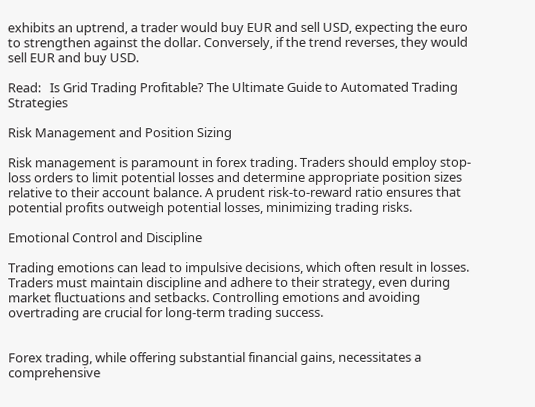exhibits an uptrend, a trader would buy EUR and sell USD, expecting the euro to strengthen against the dollar. Conversely, if the trend reverses, they would sell EUR and buy USD.

Read:   Is Grid Trading Profitable? The Ultimate Guide to Automated Trading Strategies

Risk Management and Position Sizing

Risk management is paramount in forex trading. Traders should employ stop-loss orders to limit potential losses and determine appropriate position sizes relative to their account balance. A prudent risk-to-reward ratio ensures that potential profits outweigh potential losses, minimizing trading risks.

Emotional Control and Discipline

Trading emotions can lead to impulsive decisions, which often result in losses. Traders must maintain discipline and adhere to their strategy, even during market fluctuations and setbacks. Controlling emotions and avoiding overtrading are crucial for long-term trading success.


Forex trading, while offering substantial financial gains, necessitates a comprehensive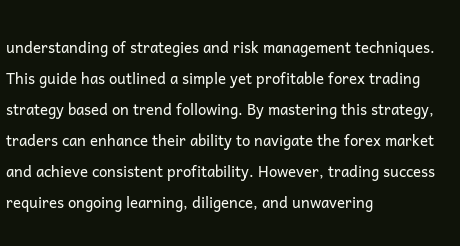understanding of strategies and risk management techniques. This guide has outlined a simple yet profitable forex trading strategy based on trend following. By mastering this strategy, traders can enhance their ability to navigate the forex market and achieve consistent profitability. However, trading success requires ongoing learning, diligence, and unwavering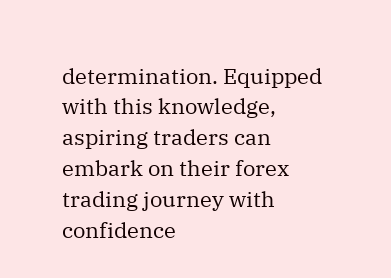determination. Equipped with this knowledge, aspiring traders can embark on their forex trading journey with confidence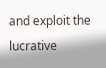and exploit the lucrative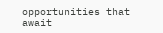opportunities that await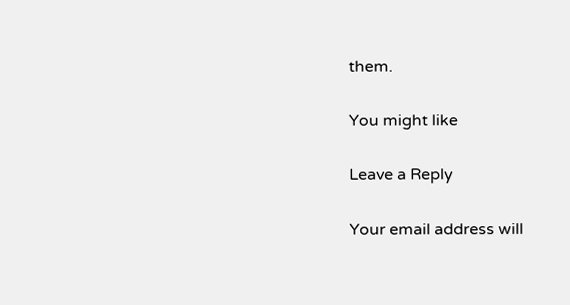them.

You might like

Leave a Reply

Your email address will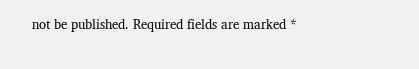not be published. Required fields are marked *